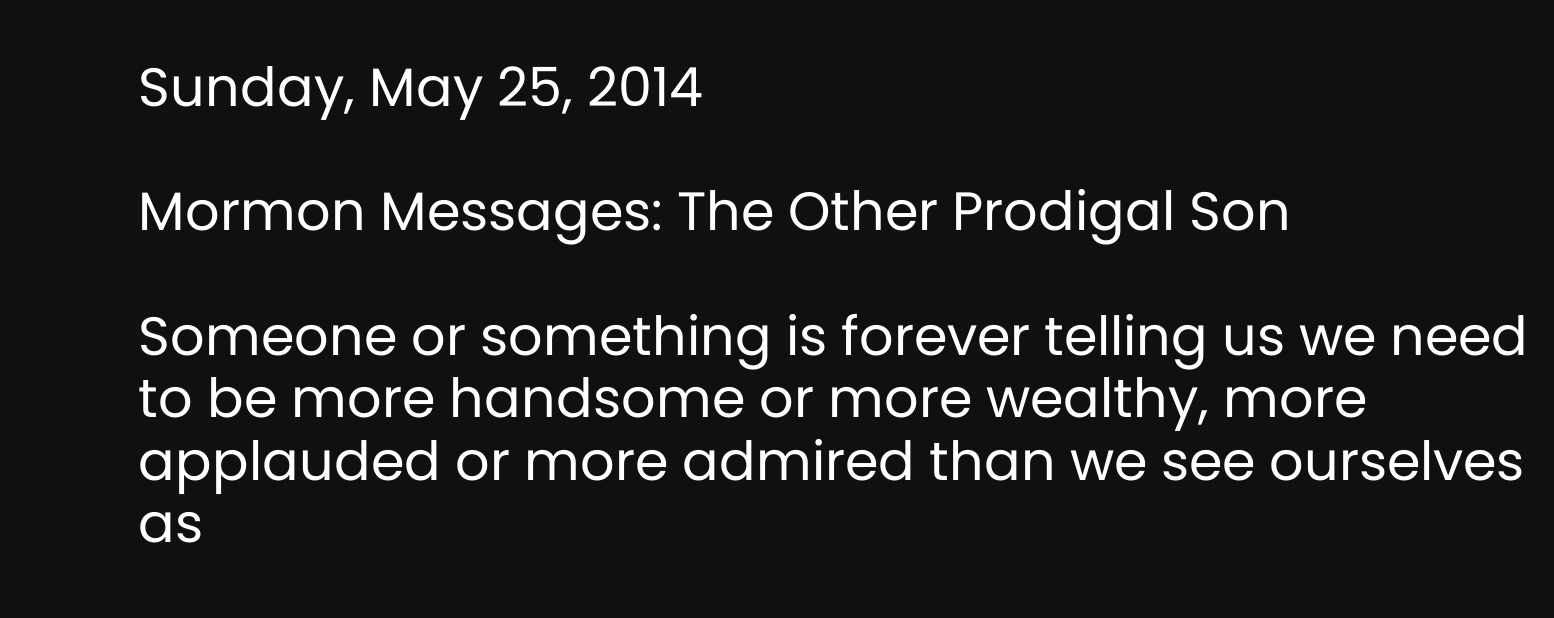Sunday, May 25, 2014

Mormon Messages: The Other Prodigal Son

Someone or something is forever telling us we need to be more handsome or more wealthy, more applauded or more admired than we see ourselves as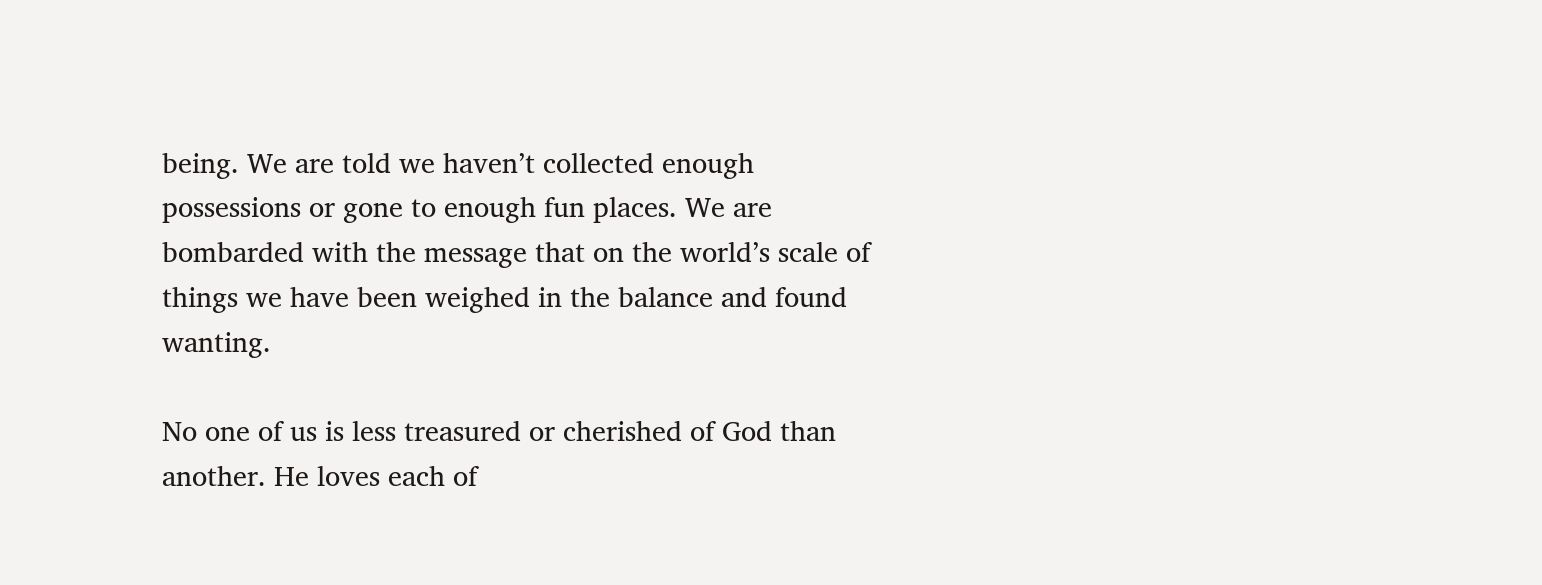being. We are told we haven’t collected enough possessions or gone to enough fun places. We are bombarded with the message that on the world’s scale of things we have been weighed in the balance and found wanting.

No one of us is less treasured or cherished of God than another. He loves each of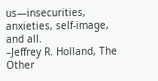us—insecurities, anxieties, self-image, and all.
–Jeffrey R. Holland, The Other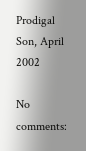Prodigal Son, April 2002

No comments: